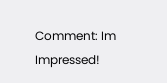Comment: Im Impressed!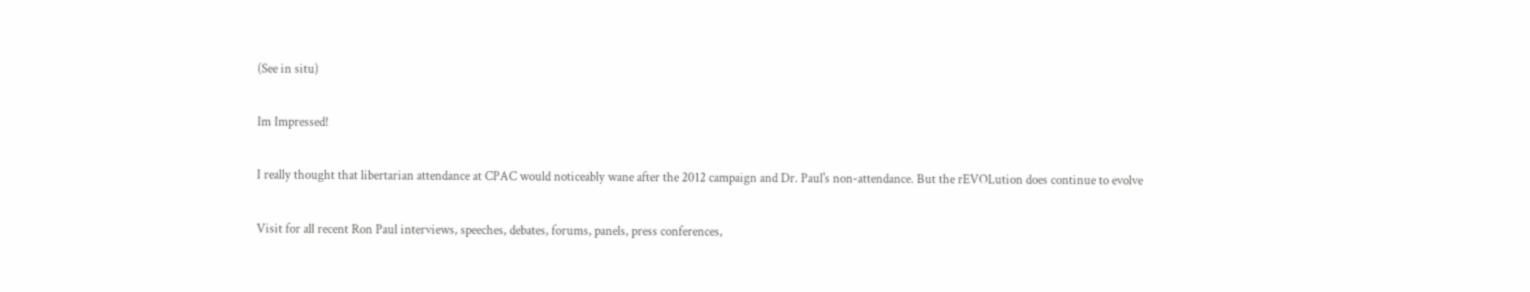(See in situ)

Im Impressed!

I really thought that libertarian attendance at CPAC would noticeably wane after the 2012 campaign and Dr. Paul's non-attendance. But the rEVOLution does continue to evolve

Visit for all recent Ron Paul interviews, speeches, debates, forums, panels, press conferences,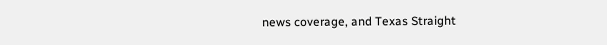news coverage, and Texas Straight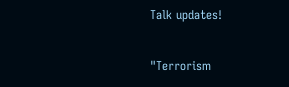Talk updates!

"Terrorism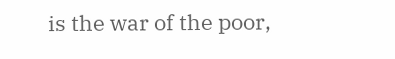is the war of the poor,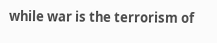while war is the terrorism of